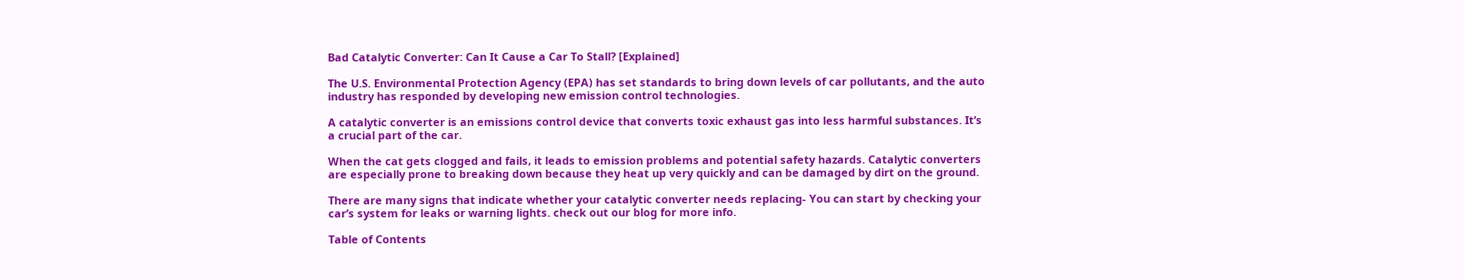Bad Catalytic Converter: Can It Cause a Car To Stall? [Explained]

The U.S. Environmental Protection Agency (EPA) has set standards to bring down levels of car pollutants, and the auto industry has responded by developing new emission control technologies.

A catalytic converter is an emissions control device that converts toxic exhaust gas into less harmful substances. It’s a crucial part of the car.

When the cat gets clogged and fails, it leads to emission problems and potential safety hazards. Catalytic converters are especially prone to breaking down because they heat up very quickly and can be damaged by dirt on the ground.

There are many signs that indicate whether your catalytic converter needs replacing- You can start by checking your car’s system for leaks or warning lights. check out our blog for more info.

Table of Contents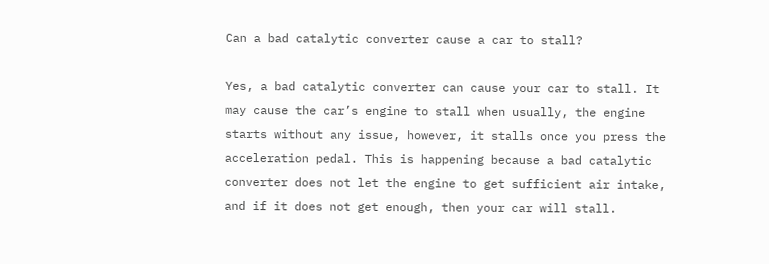Can a bad catalytic converter cause a car to stall?

Yes, a bad catalytic converter can cause your car to stall. It may cause the car’s engine to stall when usually, the engine starts without any issue, however, it stalls once you press the acceleration pedal. This is happening because a bad catalytic converter does not let the engine to get sufficient air intake, and if it does not get enough, then your car will stall.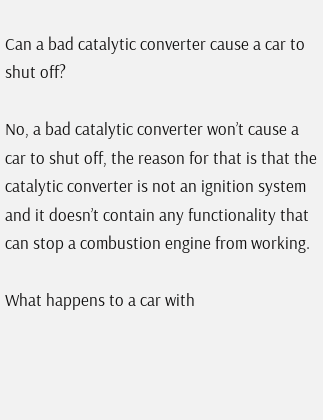Can a bad catalytic converter cause a car to shut off?

No, a bad catalytic converter won’t cause a car to shut off, the reason for that is that the catalytic converter is not an ignition system and it doesn’t contain any functionality that can stop a combustion engine from working.

What happens to a car with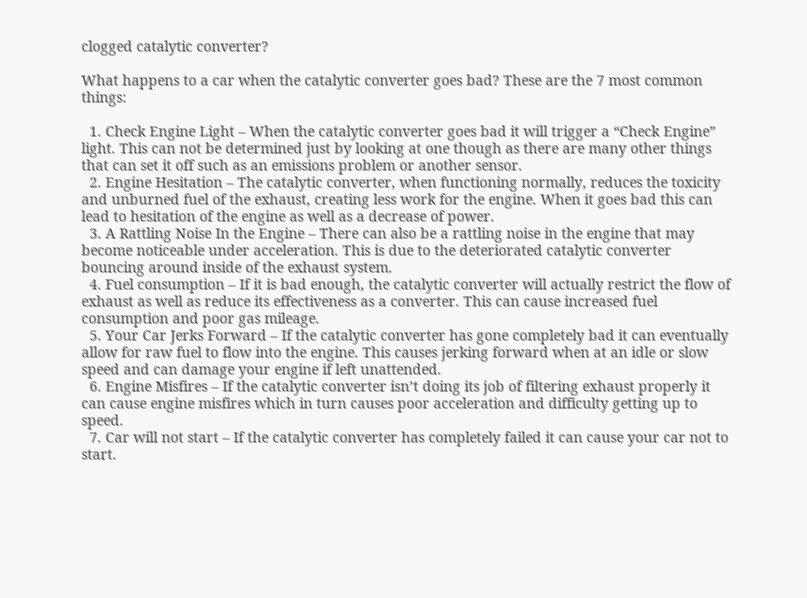clogged catalytic converter?

What happens to a car when the catalytic converter goes bad? These are the 7 most common things:

  1. Check Engine Light – When the catalytic converter goes bad it will trigger a “Check Engine” light. This can not be determined just by looking at one though as there are many other things that can set it off such as an emissions problem or another sensor.
  2. Engine Hesitation – The catalytic converter, when functioning normally, reduces the toxicity and unburned fuel of the exhaust, creating less work for the engine. When it goes bad this can lead to hesitation of the engine as well as a decrease of power.
  3. A Rattling Noise In the Engine – There can also be a rattling noise in the engine that may become noticeable under acceleration. This is due to the deteriorated catalytic converter bouncing around inside of the exhaust system.
  4. Fuel consumption – If it is bad enough, the catalytic converter will actually restrict the flow of exhaust as well as reduce its effectiveness as a converter. This can cause increased fuel consumption and poor gas mileage.
  5. Your Car Jerks Forward – If the catalytic converter has gone completely bad it can eventually allow for raw fuel to flow into the engine. This causes jerking forward when at an idle or slow speed and can damage your engine if left unattended.
  6. Engine Misfires – If the catalytic converter isn’t doing its job of filtering exhaust properly it can cause engine misfires which in turn causes poor acceleration and difficulty getting up to speed.
  7. Car will not start – If the catalytic converter has completely failed it can cause your car not to start.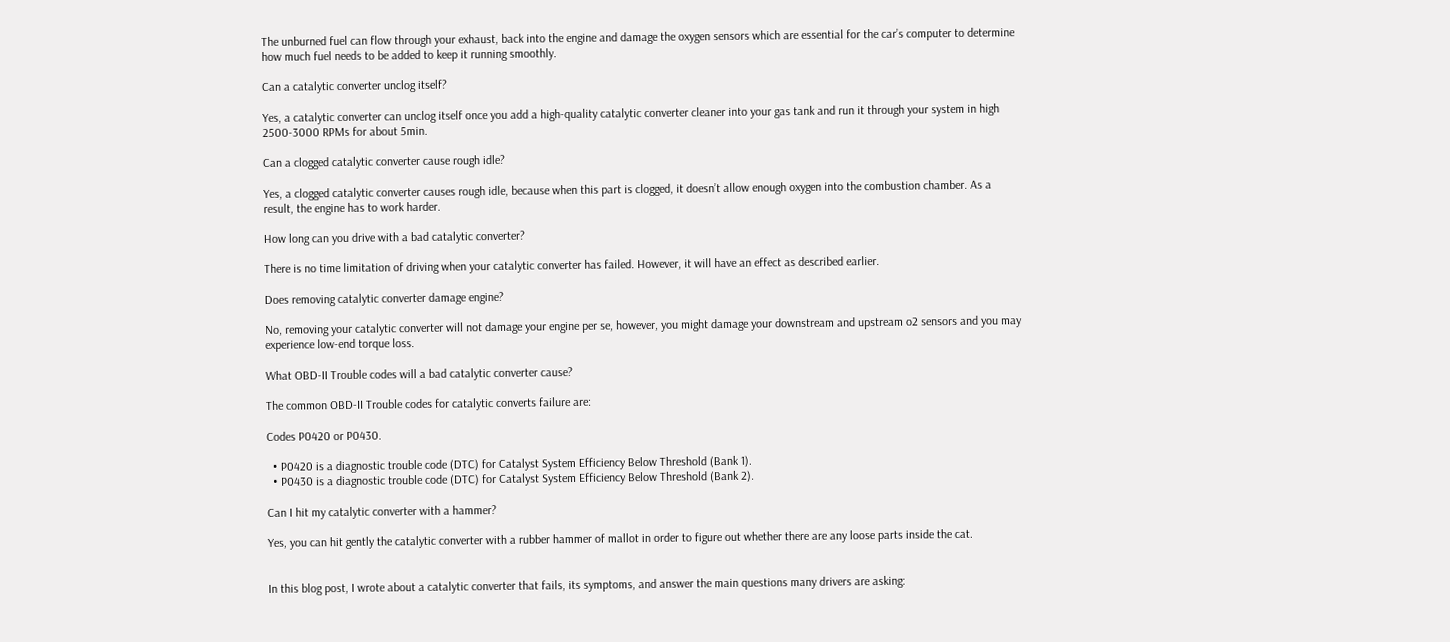The unburned fuel can flow through your exhaust, back into the engine and damage the oxygen sensors which are essential for the car’s computer to determine how much fuel needs to be added to keep it running smoothly.

Can a catalytic converter unclog itself?

Yes, a catalytic converter can unclog itself once you add a high-quality catalytic converter cleaner into your gas tank and run it through your system in high 2500-3000 RPMs for about 5min.

Can a clogged catalytic converter cause rough idle?

Yes, a clogged catalytic converter causes rough idle, because when this part is clogged, it doesn’t allow enough oxygen into the combustion chamber. As a result, the engine has to work harder.

How long can you drive with a bad catalytic converter?

There is no time limitation of driving when your catalytic converter has failed. However, it will have an effect as described earlier.

Does removing catalytic converter damage engine?

No, removing your catalytic converter will not damage your engine per se, however, you might damage your downstream and upstream o2 sensors and you may experience low-end torque loss.

What OBD-II Trouble codes will a bad catalytic converter cause?

The common OBD-II Trouble codes for catalytic converts failure are:

Codes P0420 or P0430.

  • P0420 is a diagnostic trouble code (DTC) for Catalyst System Efficiency Below Threshold (Bank 1).
  • P0430 is a diagnostic trouble code (DTC) for Catalyst System Efficiency Below Threshold (Bank 2).

Can I hit my catalytic converter with a hammer?

Yes, you can hit gently the catalytic converter with a rubber hammer of mallot in order to figure out whether there are any loose parts inside the cat.


In this blog post, I wrote about a catalytic converter that fails, its symptoms, and answer the main questions many drivers are asking: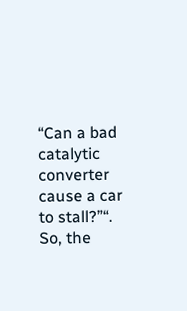“Can a bad catalytic converter cause a car to stall?”“. So, the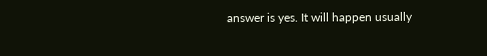answer is yes. It will happen usually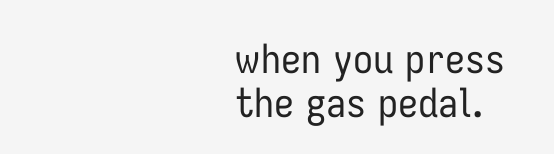when you press the gas pedal.